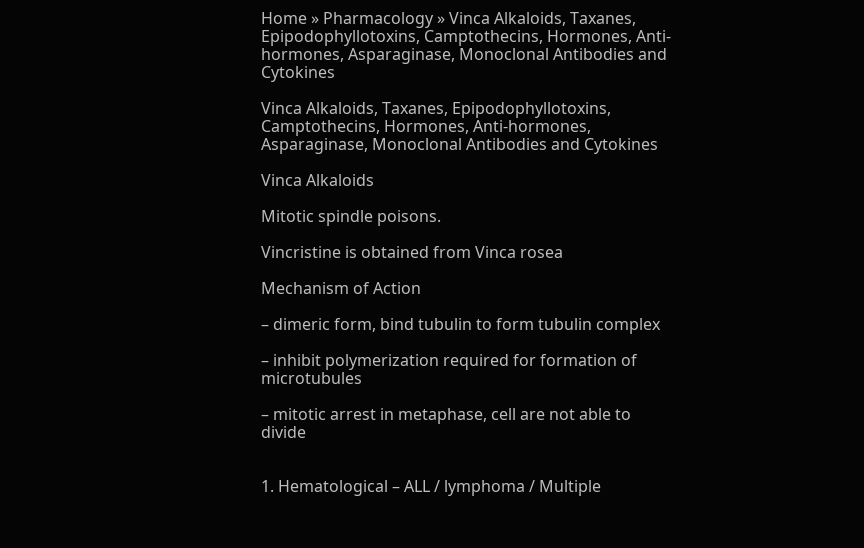Home » Pharmacology » Vinca Alkaloids, Taxanes, Epipodophyllotoxins, Camptothecins, Hormones, Anti-hormones, Asparaginase, Monoclonal Antibodies and Cytokines

Vinca Alkaloids, Taxanes, Epipodophyllotoxins, Camptothecins, Hormones, Anti-hormones, Asparaginase, Monoclonal Antibodies and Cytokines

Vinca Alkaloids

Mitotic spindle poisons.

Vincristine is obtained from Vinca rosea

Mechanism of Action

– dimeric form, bind tubulin to form tubulin complex

– inhibit polymerization required for formation of microtubules

– mitotic arrest in metaphase, cell are not able to divide


1. Hematological – ALL / lymphoma / Multiple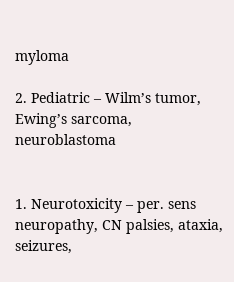myloma

2. Pediatric – Wilm’s tumor, Ewing’s sarcoma, neuroblastoma


1. Neurotoxicity – per. sens neuropathy, CN palsies, ataxia,  seizures,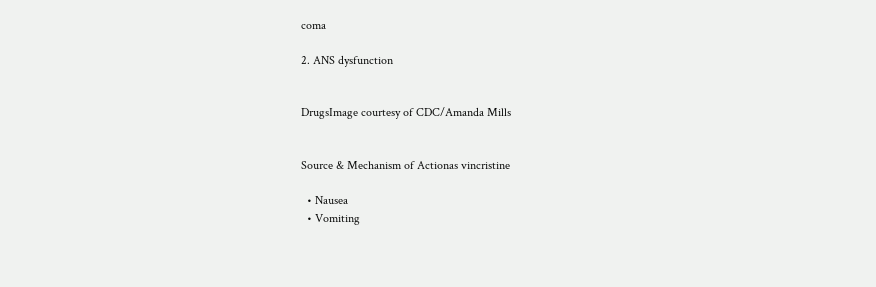coma

2. ANS dysfunction


DrugsImage courtesy of CDC/Amanda Mills


Source & Mechanism of Actionas vincristine

  • Nausea
  • Vomiting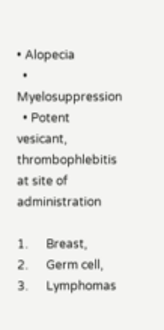• Alopecia
  • Myelosuppression
  • Potent vesicant, thrombophlebitis at site of administration

1.      Breast,
2.      Germ cell,
3.      Lymphomas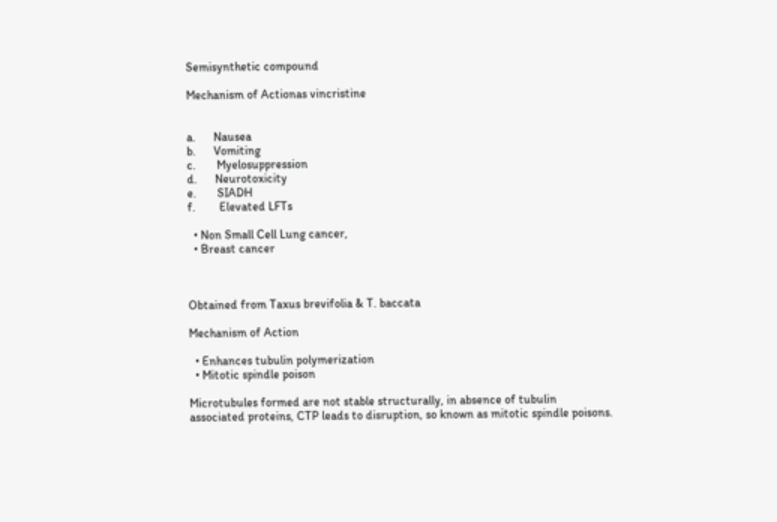Semisynthetic compound

Mechanism of Actionas vincristine


a.      Nausea
b.      Vomiting
c.       Myelosuppression
d.      Neurotoxicity
e.       SIADH
f.        Elevated LFTs

  • Non Small Cell Lung cancer,
  • Breast cancer



Obtained from Taxus brevifolia & T. baccata

Mechanism of Action

  • Enhances tubulin polymerization
  • Mitotic spindle poison

Microtubules formed are not stable structurally, in absence of tubulin associated proteins, CTP leads to disruption, so known as mitotic spindle poisons.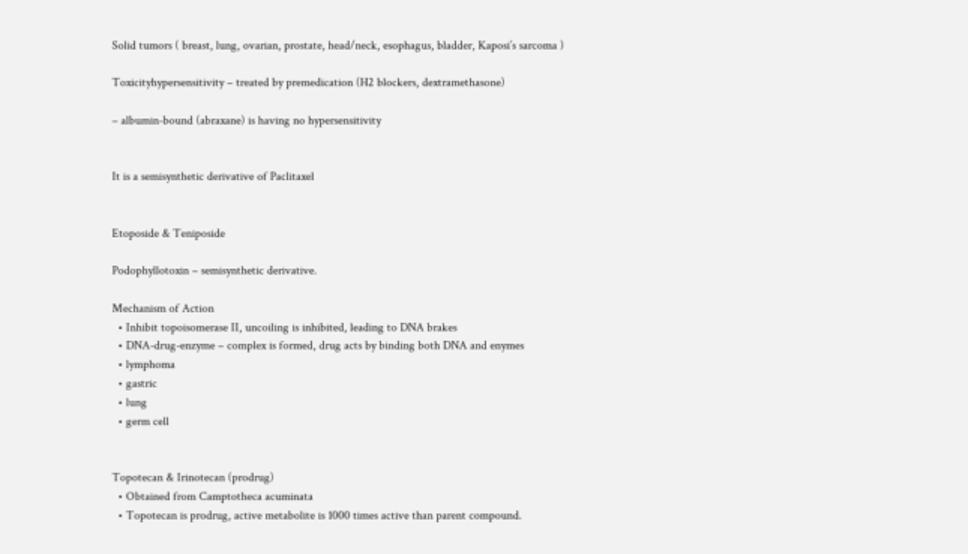Solid tumors ( breast, lung, ovarian, prostate, head/neck, esophagus, bladder, Kaposi’s sarcoma )

Toxicityhypersensitivity – treated by premedication (H2 blockers, dextramethasone)

– albumin-bound (abraxane) is having no hypersensitivity


It is a semisynthetic derivative of Paclitaxel


Etoposide & Teniposide

Podophyllotoxin – semisynthetic derivative.

Mechanism of Action
  • Inhibit topoisomerase II, uncoiling is inhibited, leading to DNA brakes
  • DNA-drug-enzyme – complex is formed, drug acts by binding both DNA and enymes
  • lymphoma
  • gastric
  • lung
  • germ cell


Topotecan & Irinotecan (prodrug)
  • Obtained from Camptotheca acuminata
  • Topotecan is prodrug, active metabolite is 1000 times active than parent compound.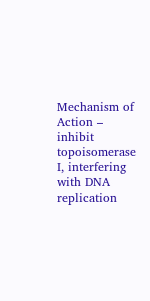Mechanism of Action – inhibit topoisomerase I, interfering with DNA replication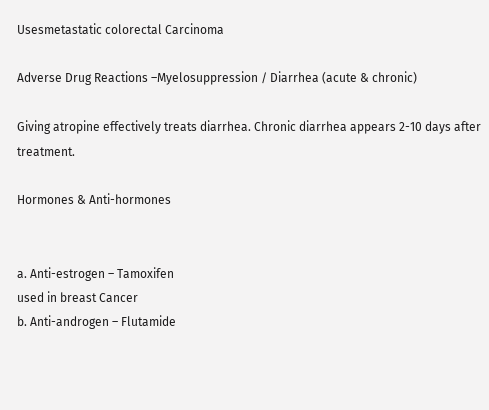Usesmetastatic colorectal Carcinoma

Adverse Drug Reactions –Myelosuppression / Diarrhea (acute & chronic)

Giving atropine effectively treats diarrhea. Chronic diarrhea appears 2-10 days after treatment.

Hormones & Anti-hormones


a. Anti-estrogen – Tamoxifen
used in breast Cancer
b. Anti-androgen – Flutamide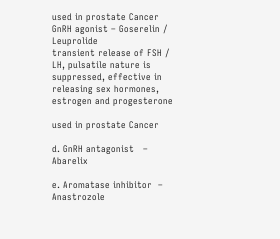used in prostate Cancer
GnRH agonist – Goserelin / Leuprolide
transient release of FSH / LH, pulsatile nature is suppressed, effective in releasing sex hormones, estrogen and progesterone

used in prostate Cancer

d. GnRH antagonist   – Abarelix

e. Aromatase inhibitor  – Anastrozole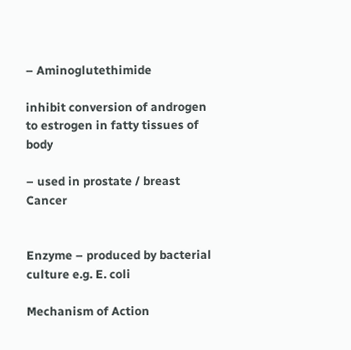– Aminoglutethimide

inhibit conversion of androgen to estrogen in fatty tissues of body

– used in prostate / breast Cancer


Enzyme – produced by bacterial culture e.g. E. coli

Mechanism of Action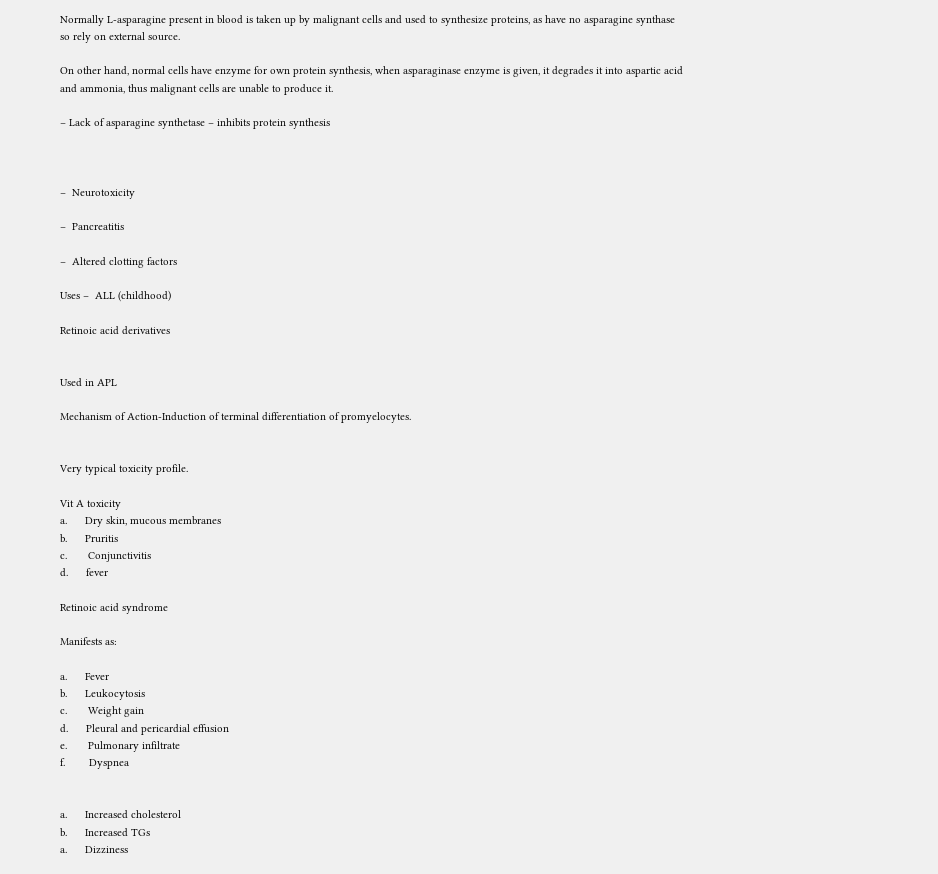Normally L-asparagine present in blood is taken up by malignant cells and used to synthesize proteins, as have no asparagine synthase so rely on external source.

On other hand, normal cells have enzyme for own protein synthesis, when asparaginase enzyme is given, it degrades it into aspartic acid and ammonia, thus malignant cells are unable to produce it.

– Lack of asparagine synthetase – inhibits protein synthesis



–  Neurotoxicity

–  Pancreatitis

–  Altered clotting factors

Uses –  ALL (childhood)

Retinoic acid derivatives


Used in APL

Mechanism of Action-Induction of terminal differentiation of promyelocytes.


Very typical toxicity profile.

Vit A toxicity
a.      Dry skin, mucous membranes
b.      Pruritis
c.       Conjunctivitis
d.      fever

Retinoic acid syndrome

Manifests as:

a.      Fever
b.      Leukocytosis
c.       Weight gain
d.      Pleural and pericardial effusion
e.       Pulmonary infiltrate
f.        Dyspnea


a.      Increased cholesterol
b.      Increased TGs
a.      Dizziness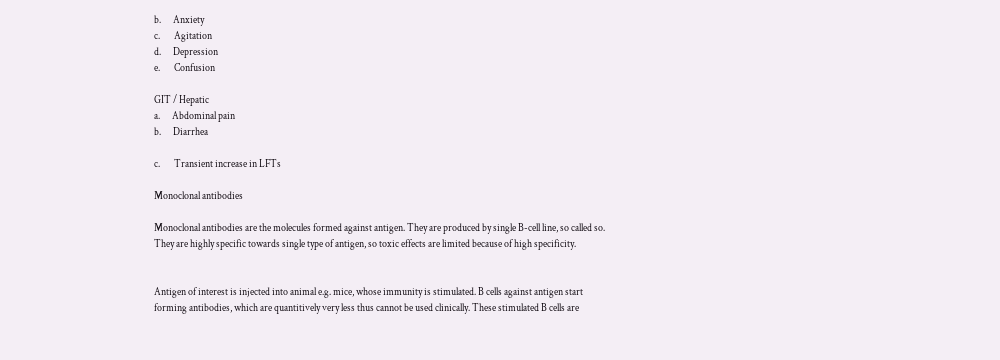b.      Anxiety
c.       Agitation
d.      Depression
e.       Confusion

GIT / Hepatic
a.      Abdominal pain
b.      Diarrhea

c.       Transient increase in LFTs

Monoclonal antibodies

Monoclonal antibodies are the molecules formed against antigen. They are produced by single B-cell line, so called so. They are highly specific towards single type of antigen, so toxic effects are limited because of high specificity.


Antigen of interest is injected into animal e.g. mice, whose immunity is stimulated. B cells against antigen start forming antibodies, which are quantitively very less thus cannot be used clinically. These stimulated B cells are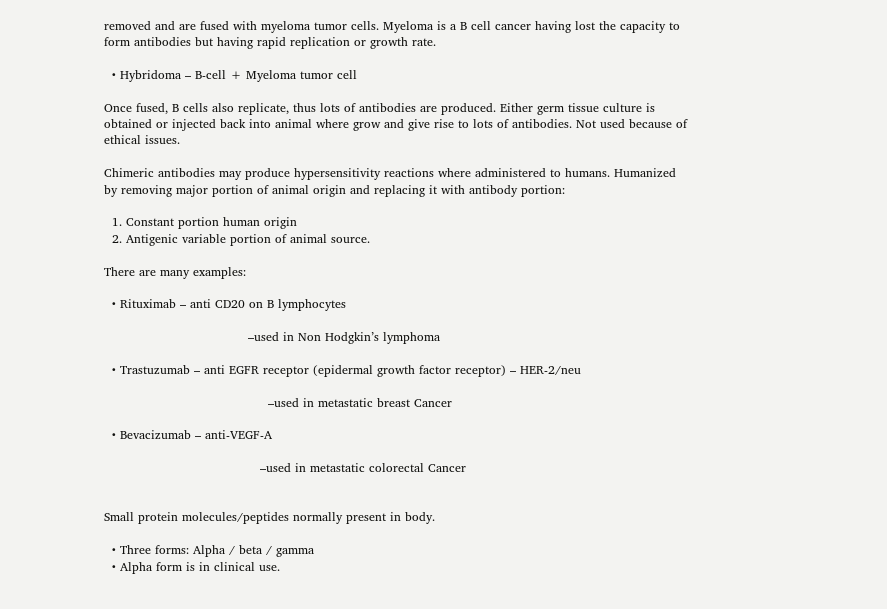removed and are fused with myeloma tumor cells. Myeloma is a B cell cancer having lost the capacity to form antibodies but having rapid replication or growth rate.

  • Hybridoma – B-cell + Myeloma tumor cell

Once fused, B cells also replicate, thus lots of antibodies are produced. Either germ tissue culture is obtained or injected back into animal where grow and give rise to lots of antibodies. Not used because of ethical issues.

Chimeric antibodies may produce hypersensitivity reactions where administered to humans. Humanized by removing major portion of animal origin and replacing it with antibody portion:

  1. Constant portion human origin
  2. Antigenic variable portion of animal source.

There are many examples:

  • Rituximab – anti CD20 on B lymphocytes

                                    –used in Non Hodgkin’s lymphoma

  • Trastuzumab – anti EGFR receptor (epidermal growth factor receptor) – HER-2/neu

                                         –used in metastatic breast Cancer

  • Bevacizumab – anti-VEGF-A

                                       –used in metastatic colorectal Cancer


Small protein molecules/peptides normally present in body.

  • Three forms: Alpha / beta / gamma
  • Alpha form is in clinical use.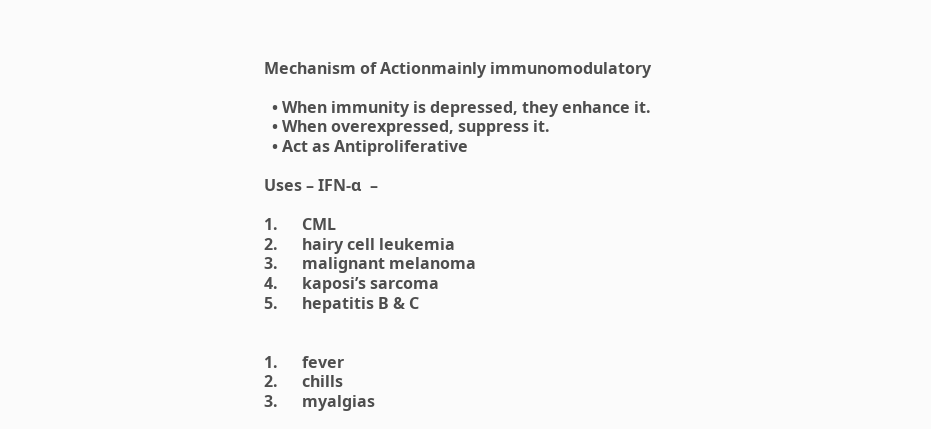Mechanism of Actionmainly immunomodulatory

  • When immunity is depressed, they enhance it.
  • When overexpressed, suppress it.
  • Act as Antiproliferative

Uses – IFN-α  –

1.      CML
2.      hairy cell leukemia
3.      malignant melanoma
4.      kaposi’s sarcoma
5.      hepatitis B & C


1.      fever
2.      chills
3.      myalgias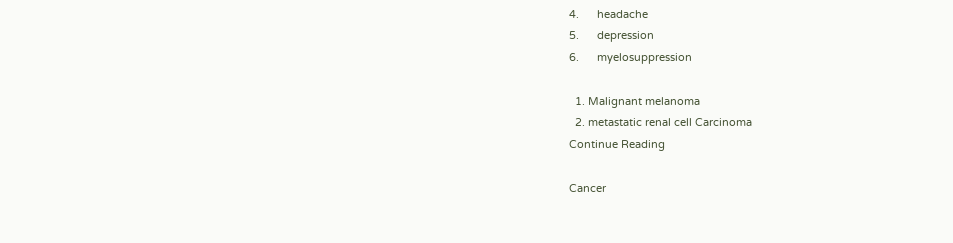4.      headache
5.      depression
6.      myelosuppression

  1. Malignant melanoma
  2. metastatic renal cell Carcinoma
Continue Reading

Cancer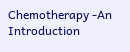Chemotherapy -An Introduction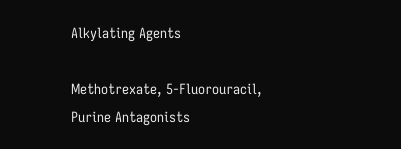Alkylating Agents

Methotrexate, 5-Fluorouracil, Purine Antagonists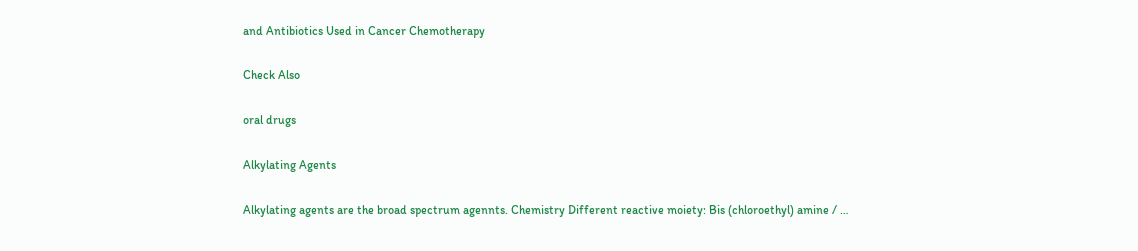and Antibiotics Used in Cancer Chemotherapy

Check Also

oral drugs

Alkylating Agents

Alkylating agents are the broad spectrum agennts. Chemistry Different reactive moiety: Bis (chloroethyl) amine / …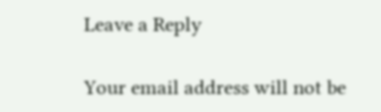Leave a Reply

Your email address will not be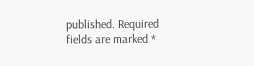published. Required fields are marked *